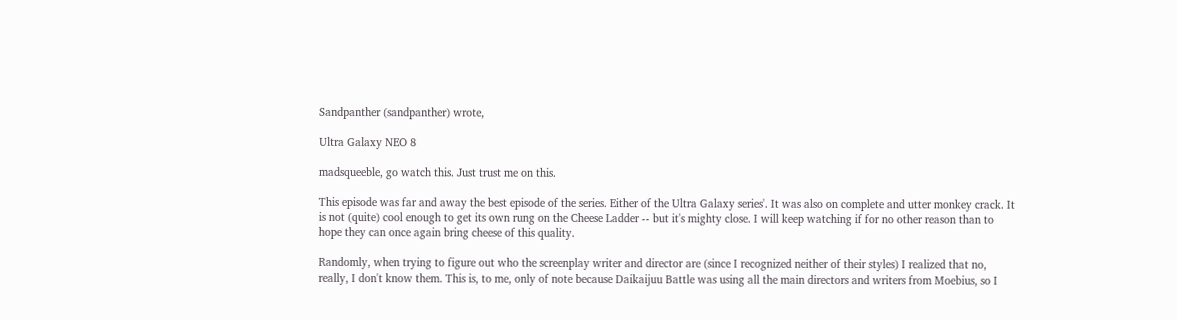Sandpanther (sandpanther) wrote,

Ultra Galaxy NEO 8

madsqueeble, go watch this. Just trust me on this.

This episode was far and away the best episode of the series. Either of the Ultra Galaxy series'. It was also on complete and utter monkey crack. It is not (quite) cool enough to get its own rung on the Cheese Ladder -- but it's mighty close. I will keep watching if for no other reason than to hope they can once again bring cheese of this quality.

Randomly, when trying to figure out who the screenplay writer and director are (since I recognized neither of their styles) I realized that no, really, I don't know them. This is, to me, only of note because Daikaijuu Battle was using all the main directors and writers from Moebius, so I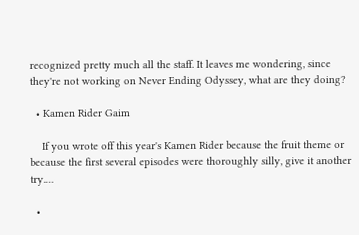recognized pretty much all the staff. It leaves me wondering, since they're not working on Never Ending Odyssey, what are they doing?

  • Kamen Rider Gaim

    If you wrote off this year's Kamen Rider because the fruit theme or because the first several episodes were thoroughly silly, give it another try.…

  •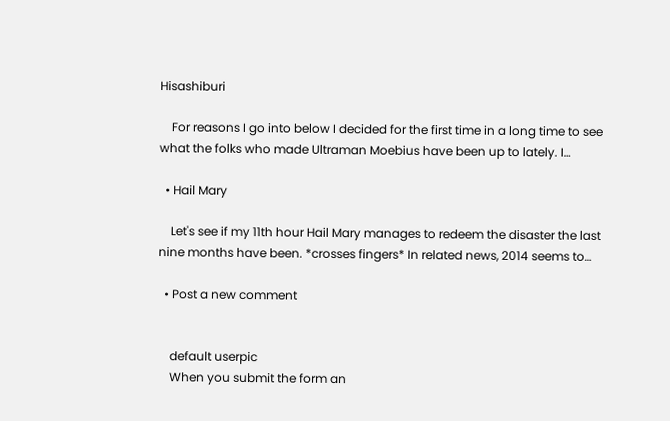Hisashiburi

    For reasons I go into below I decided for the first time in a long time to see what the folks who made Ultraman Moebius have been up to lately. I…

  • Hail Mary

    Let's see if my 11th hour Hail Mary manages to redeem the disaster the last nine months have been. *crosses fingers* In related news, 2014 seems to…

  • Post a new comment


    default userpic
    When you submit the form an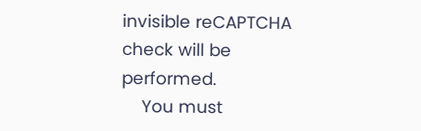invisible reCAPTCHA check will be performed.
    You must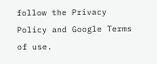follow the Privacy Policy and Google Terms of use.